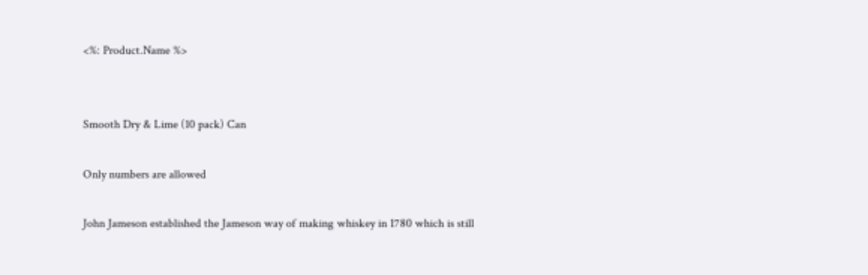<%: Product.Name %>


Smooth Dry & Lime (10 pack) Can

Only numbers are allowed

John Jameson established the Jameson way of making whiskey in 1780 which is still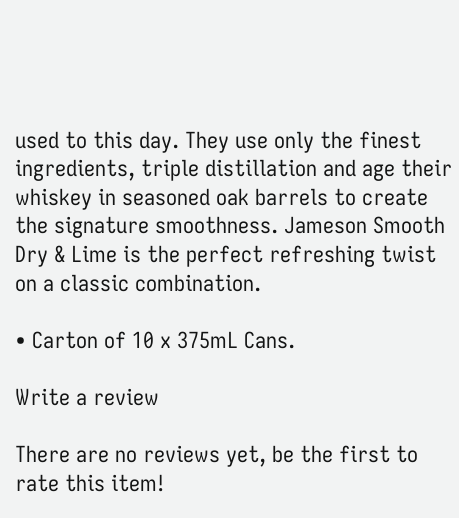used to this day. They use only the finest ingredients, triple distillation and age their whiskey in seasoned oak barrels to create the signature smoothness. Jameson Smooth Dry & Lime is the perfect refreshing twist on a classic combination.

• Carton of 10 x 375mL Cans.

Write a review

There are no reviews yet, be the first to rate this item!